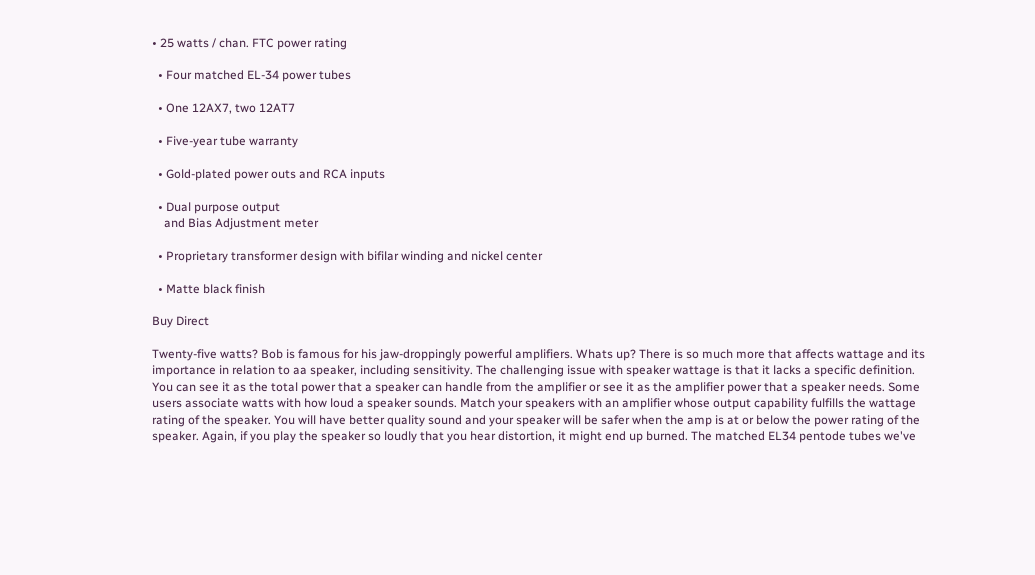• 25 watts / chan. FTC power rating

  • Four matched EL-34 power tubes

  • One 12AX7, two 12AT7

  • Five-year tube warranty

  • Gold-plated power outs and RCA inputs

  • Dual purpose output
    and Bias Adjustment meter

  • Proprietary transformer design with bifilar winding and nickel center

  • Matte black finish

Buy Direct

Twenty-five watts? Bob is famous for his jaw-droppingly powerful amplifiers. Whats up? There is so much more that affects wattage and its importance in relation to aa speaker, including sensitivity. The challenging issue with speaker wattage is that it lacks a specific definition. You can see it as the total power that a speaker can handle from the amplifier or see it as the amplifier power that a speaker needs. Some users associate watts with how loud a speaker sounds. Match your speakers with an amplifier whose output capability fulfills the wattage rating of the speaker. You will have better quality sound and your speaker will be safer when the amp is at or below the power rating of the speaker. Again, if you play the speaker so loudly that you hear distortion, it might end up burned. The matched EL34 pentode tubes we've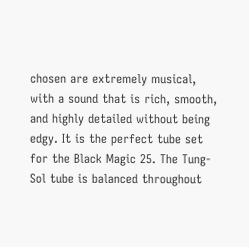chosen are extremely musical, with a sound that is rich, smooth, and highly detailed without being edgy. It is the perfect tube set for the Black Magic 25. The Tung-Sol tube is balanced throughout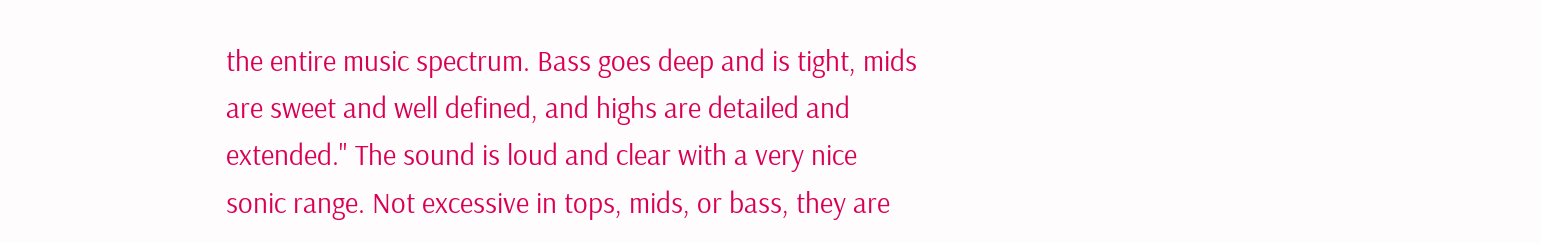the entire music spectrum. Bass goes deep and is tight, mids are sweet and well defined, and highs are detailed and extended." The sound is loud and clear with a very nice sonic range. Not excessive in tops, mids, or bass, they are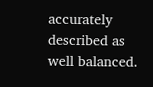accurately described as well balanced.